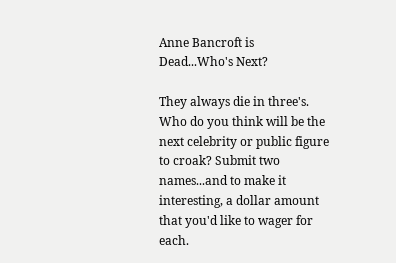Anne Bancroft is Dead...Who's Next?

They always die in three's. Who do you think will be the next celebrity or public figure to croak? Submit two names...and to make it interesting, a dollar amount that you'd like to wager for each.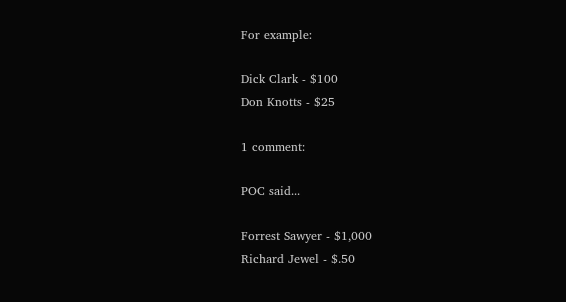For example:

Dick Clark - $100
Don Knotts - $25

1 comment:

POC said...

Forrest Sawyer - $1,000
Richard Jewel - $.50